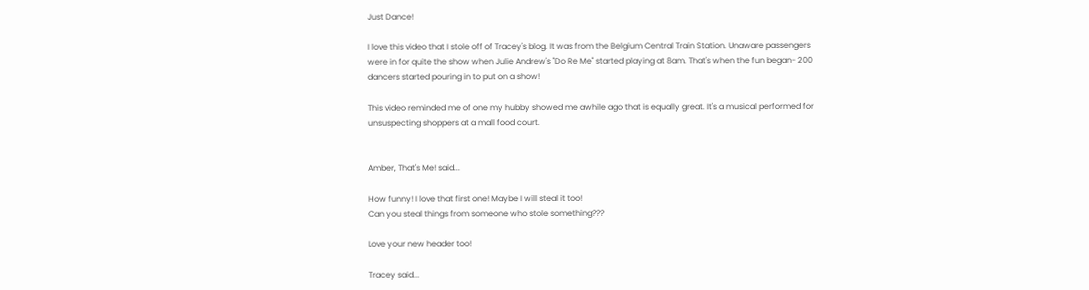Just Dance!

I love this video that I stole off of Tracey's blog. It was from the Belgium Central Train Station. Unaware passengers were in for quite the show when Julie Andrew's "Do Re Me" started playing at 8am. That's when the fun began- 200 dancers started pouring in to put on a show!

This video reminded me of one my hubby showed me awhile ago that is equally great. It's a musical performed for unsuspecting shoppers at a mall food court.


Amber, That's Me! said...

How funny! I love that first one! Maybe I will steal it too!
Can you steal things from someone who stole something???

Love your new header too!

Tracey said...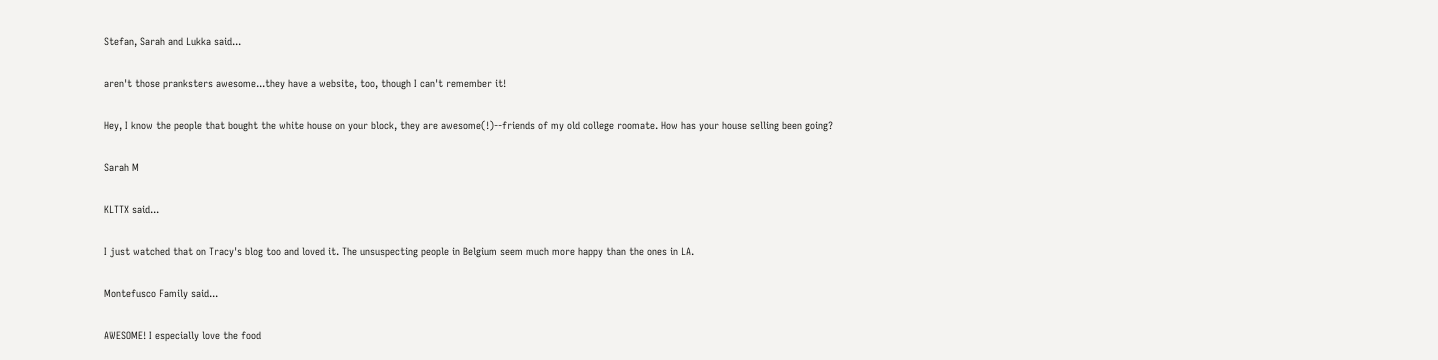Stefan, Sarah and Lukka said...

aren't those pranksters awesome...they have a website, too, though I can't remember it!

Hey, I know the people that bought the white house on your block, they are awesome(!)--friends of my old college roomate. How has your house selling been going?

Sarah M

KLTTX said...

I just watched that on Tracy's blog too and loved it. The unsuspecting people in Belgium seem much more happy than the ones in LA.

Montefusco Family said...

AWESOME! I especially love the food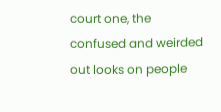court one, the confused and weirded out looks on people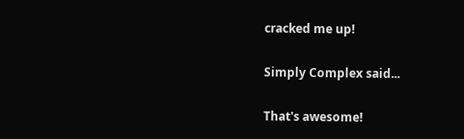cracked me up!

Simply Complex said...

That's awesome!